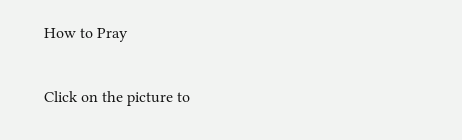How to Pray

Click on the picture to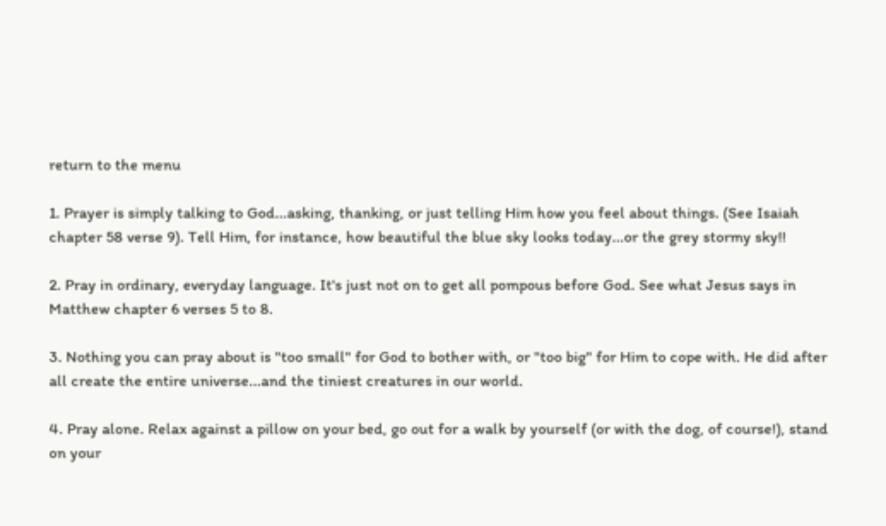return to the menu

1. Prayer is simply talking to God...asking, thanking, or just telling Him how you feel about things. (See Isaiah chapter 58 verse 9). Tell Him, for instance, how beautiful the blue sky looks today...or the grey stormy sky!!

2. Pray in ordinary, everyday language. It's just not on to get all pompous before God. See what Jesus says in Matthew chapter 6 verses 5 to 8.

3. Nothing you can pray about is "too small" for God to bother with, or "too big" for Him to cope with. He did after all create the entire universe...and the tiniest creatures in our world.

4. Pray alone. Relax against a pillow on your bed, go out for a walk by yourself (or with the dog, of course!), stand on your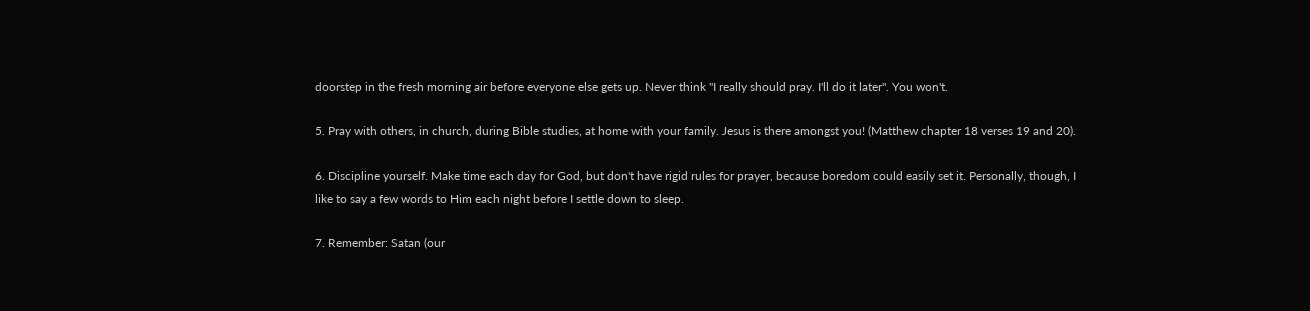doorstep in the fresh morning air before everyone else gets up. Never think "I really should pray. I'll do it later". You won't.

5. Pray with others, in church, during Bible studies, at home with your family. Jesus is there amongst you! (Matthew chapter 18 verses 19 and 20).

6. Discipline yourself. Make time each day for God, but don't have rigid rules for prayer, because boredom could easily set it. Personally, though, I like to say a few words to Him each night before I settle down to sleep.

7. Remember: Satan (our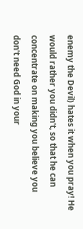enemy the Devil) hates it when you pray! He would rather you didn't, so that he can concentrate on making you believe you don't need God in your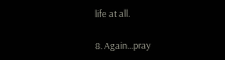life at all.

8. Again...pray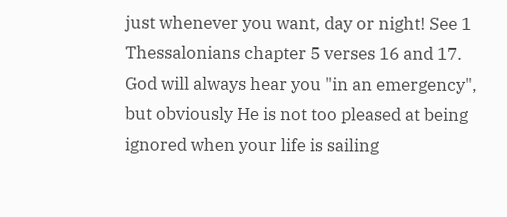just whenever you want, day or night! See 1 Thessalonians chapter 5 verses 16 and 17. God will always hear you "in an emergency", but obviously He is not too pleased at being ignored when your life is sailing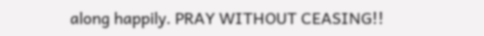along happily. PRAY WITHOUT CEASING!!